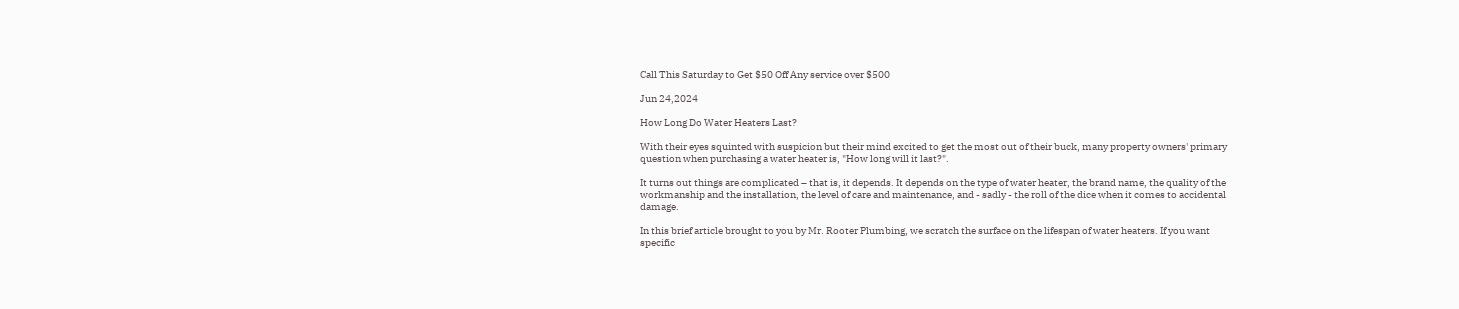Call This Saturday to Get $50 Off Any service over $500

Jun 24,2024

How Long Do Water Heaters Last?

With their eyes squinted with suspicion but their mind excited to get the most out of their buck, many property owners' primary question when purchasing a water heater is, "How long will it last?".

It turns out things are complicated – that is, it depends. It depends on the type of water heater, the brand name, the quality of the workmanship and the installation, the level of care and maintenance, and - sadly - the roll of the dice when it comes to accidental damage.

In this brief article brought to you by Mr. Rooter Plumbing, we scratch the surface on the lifespan of water heaters. If you want specific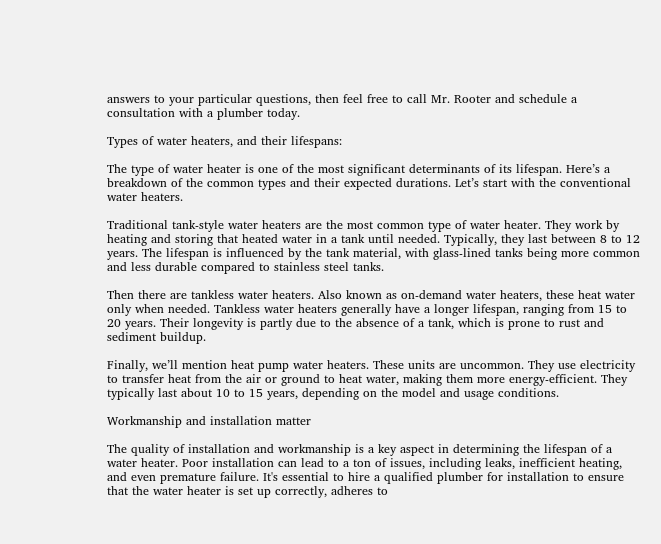answers to your particular questions, then feel free to call Mr. Rooter and schedule a consultation with a plumber today.

Types of water heaters, and their lifespans:

The type of water heater is one of the most significant determinants of its lifespan. Here’s a breakdown of the common types and their expected durations. Let’s start with the conventional water heaters.

Traditional tank-style water heaters are the most common type of water heater. They work by heating and storing that heated water in a tank until needed. Typically, they last between 8 to 12 years. The lifespan is influenced by the tank material, with glass-lined tanks being more common and less durable compared to stainless steel tanks.

Then there are tankless water heaters. Also known as on-demand water heaters, these heat water only when needed. Tankless water heaters generally have a longer lifespan, ranging from 15 to 20 years. Their longevity is partly due to the absence of a tank, which is prone to rust and sediment buildup.

Finally, we’ll mention heat pump water heaters. These units are uncommon. They use electricity to transfer heat from the air or ground to heat water, making them more energy-efficient. They typically last about 10 to 15 years, depending on the model and usage conditions.

Workmanship and installation matter

The quality of installation and workmanship is a key aspect in determining the lifespan of a water heater. Poor installation can lead to a ton of issues, including leaks, inefficient heating, and even premature failure. It's essential to hire a qualified plumber for installation to ensure that the water heater is set up correctly, adheres to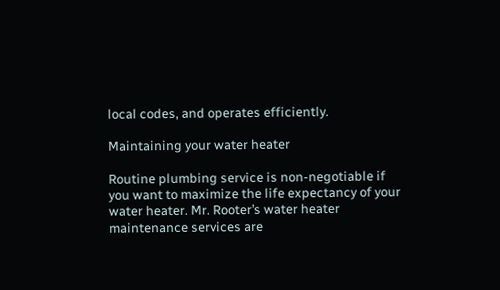local codes, and operates efficiently.

Maintaining your water heater

Routine plumbing service is non-negotiable if you want to maximize the life expectancy of your water heater. Mr. Rooter’s water heater maintenance services are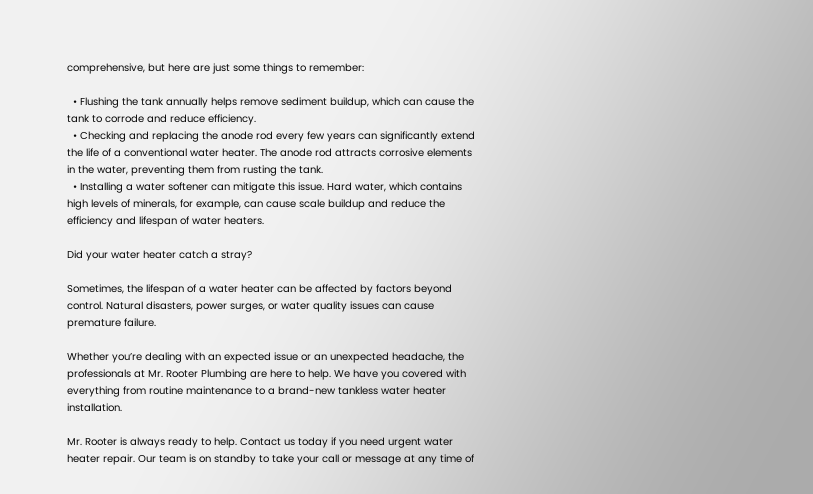comprehensive, but here are just some things to remember:

  • Flushing the tank annually helps remove sediment buildup, which can cause the tank to corrode and reduce efficiency.
  • Checking and replacing the anode rod every few years can significantly extend the life of a conventional water heater. The anode rod attracts corrosive elements in the water, preventing them from rusting the tank.
  • Installing a water softener can mitigate this issue. Hard water, which contains high levels of minerals, for example, can cause scale buildup and reduce the efficiency and lifespan of water heaters.

Did your water heater catch a stray?

Sometimes, the lifespan of a water heater can be affected by factors beyond control. Natural disasters, power surges, or water quality issues can cause premature failure.

Whether you’re dealing with an expected issue or an unexpected headache, the professionals at Mr. Rooter Plumbing are here to help. We have you covered with everything from routine maintenance to a brand-new tankless water heater installation.

Mr. Rooter is always ready to help. Contact us today if you need urgent water heater repair. Our team is on standby to take your call or message at any time of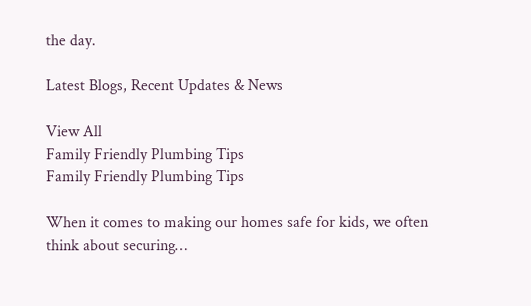the day.

Latest Blogs, Recent Updates & News

View All
Family Friendly Plumbing Tips
Family Friendly Plumbing Tips

When it comes to making our homes safe for kids, we often think about securing…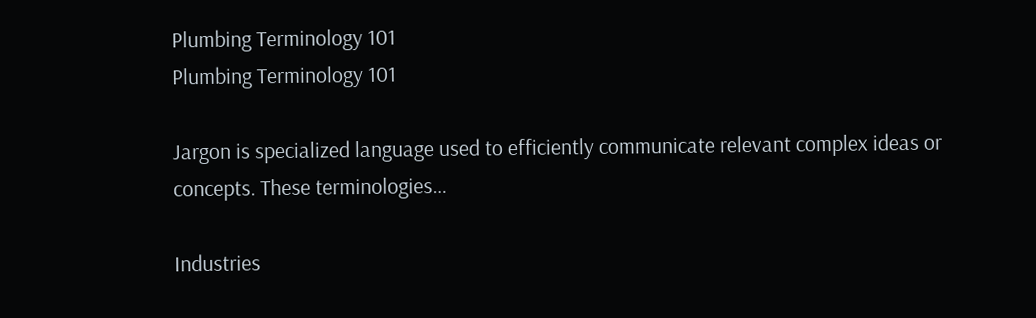Plumbing Terminology 101
Plumbing Terminology 101

Jargon is specialized language used to efficiently communicate relevant complex ideas or concepts. These terminologies…

Industries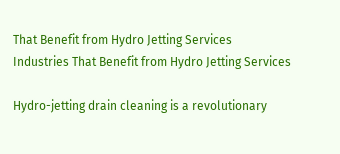That Benefit from Hydro Jetting Services
Industries That Benefit from Hydro Jetting Services

Hydro-jetting drain cleaning is a revolutionary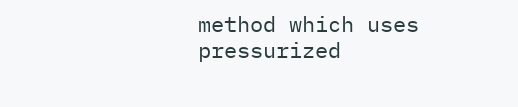method which uses pressurized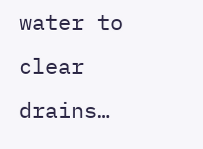water to clear drains…